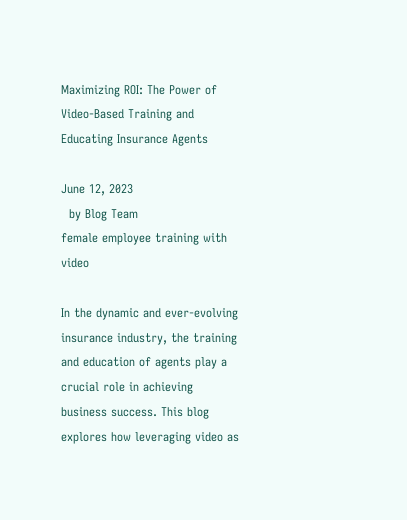Maximizing ROI: The Power of Video-Based Training and Educating Insurance Agents

June 12, 2023
  by Blog Team
female employee training with video

In the dynamic and ever-evolving insurance industry, the training and education of agents play a crucial role in achieving business success. This blog explores how leveraging video as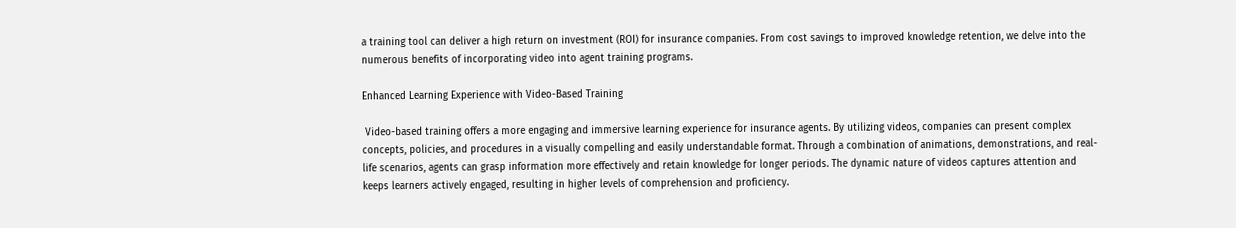a training tool can deliver a high return on investment (ROI) for insurance companies. From cost savings to improved knowledge retention, we delve into the numerous benefits of incorporating video into agent training programs.

Enhanced Learning Experience with Video-Based Training

 Video-based training offers a more engaging and immersive learning experience for insurance agents. By utilizing videos, companies can present complex concepts, policies, and procedures in a visually compelling and easily understandable format. Through a combination of animations, demonstrations, and real-life scenarios, agents can grasp information more effectively and retain knowledge for longer periods. The dynamic nature of videos captures attention and keeps learners actively engaged, resulting in higher levels of comprehension and proficiency.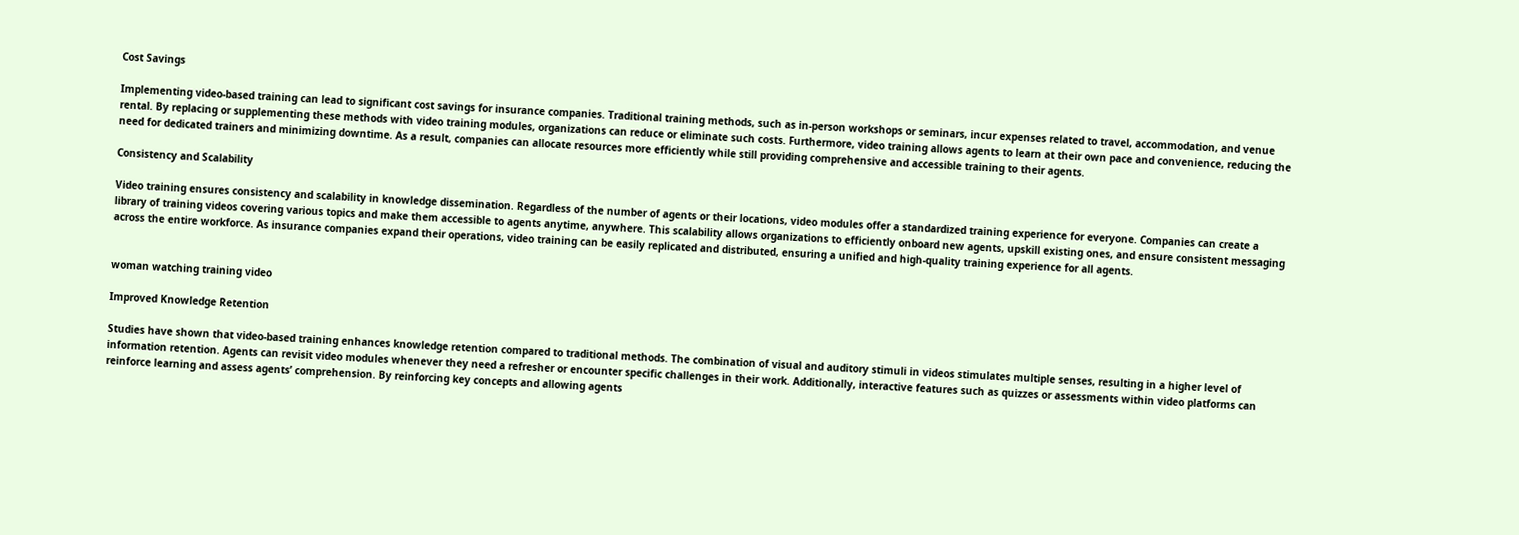Cost Savings

Implementing video-based training can lead to significant cost savings for insurance companies. Traditional training methods, such as in-person workshops or seminars, incur expenses related to travel, accommodation, and venue rental. By replacing or supplementing these methods with video training modules, organizations can reduce or eliminate such costs. Furthermore, video training allows agents to learn at their own pace and convenience, reducing the need for dedicated trainers and minimizing downtime. As a result, companies can allocate resources more efficiently while still providing comprehensive and accessible training to their agents.

Consistency and Scalability

Video training ensures consistency and scalability in knowledge dissemination. Regardless of the number of agents or their locations, video modules offer a standardized training experience for everyone. Companies can create a library of training videos covering various topics and make them accessible to agents anytime, anywhere. This scalability allows organizations to efficiently onboard new agents, upskill existing ones, and ensure consistent messaging across the entire workforce. As insurance companies expand their operations, video training can be easily replicated and distributed, ensuring a unified and high-quality training experience for all agents.


woman watching training video

Improved Knowledge Retention

Studies have shown that video-based training enhances knowledge retention compared to traditional methods. The combination of visual and auditory stimuli in videos stimulates multiple senses, resulting in a higher level of information retention. Agents can revisit video modules whenever they need a refresher or encounter specific challenges in their work. Additionally, interactive features such as quizzes or assessments within video platforms can reinforce learning and assess agents’ comprehension. By reinforcing key concepts and allowing agents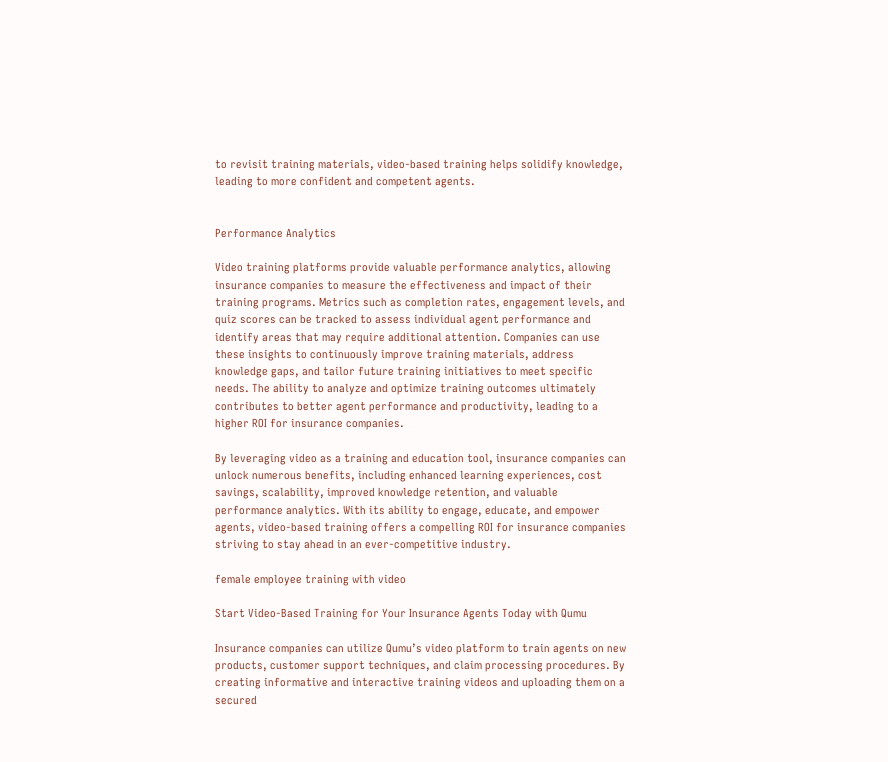to revisit training materials, video-based training helps solidify knowledge, leading to more confident and competent agents.


Performance Analytics

Video training platforms provide valuable performance analytics, allowing insurance companies to measure the effectiveness and impact of their training programs. Metrics such as completion rates, engagement levels, and quiz scores can be tracked to assess individual agent performance and identify areas that may require additional attention. Companies can use these insights to continuously improve training materials, address knowledge gaps, and tailor future training initiatives to meet specific needs. The ability to analyze and optimize training outcomes ultimately contributes to better agent performance and productivity, leading to a higher ROI for insurance companies.

By leveraging video as a training and education tool, insurance companies can unlock numerous benefits, including enhanced learning experiences, cost savings, scalability, improved knowledge retention, and valuable performance analytics. With its ability to engage, educate, and empower agents, video-based training offers a compelling ROI for insurance companies striving to stay ahead in an ever-competitive industry.

female employee training with video

Start Video-Based Training for Your Insurance Agents Today with Qumu

Insurance companies can utilize Qumu’s video platform to train agents on new products, customer support techniques, and claim processing procedures. By creating informative and interactive training videos and uploading them on a secured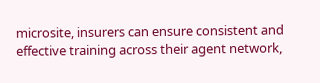microsite, insurers can ensure consistent and effective training across their agent network,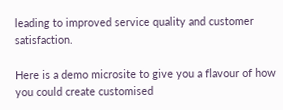leading to improved service quality and customer satisfaction.

Here is a demo microsite to give you a flavour of how you could create customised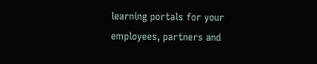learning portals for your employees, partners and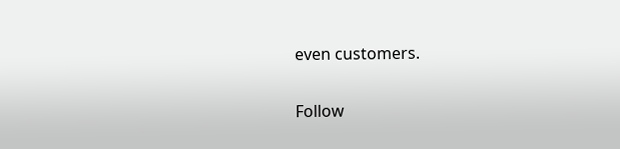even customers.

Follow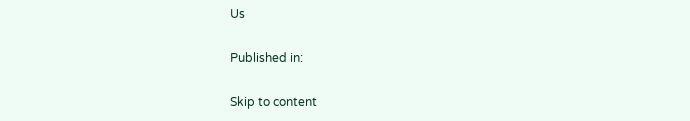Us

Published in:

Skip to content